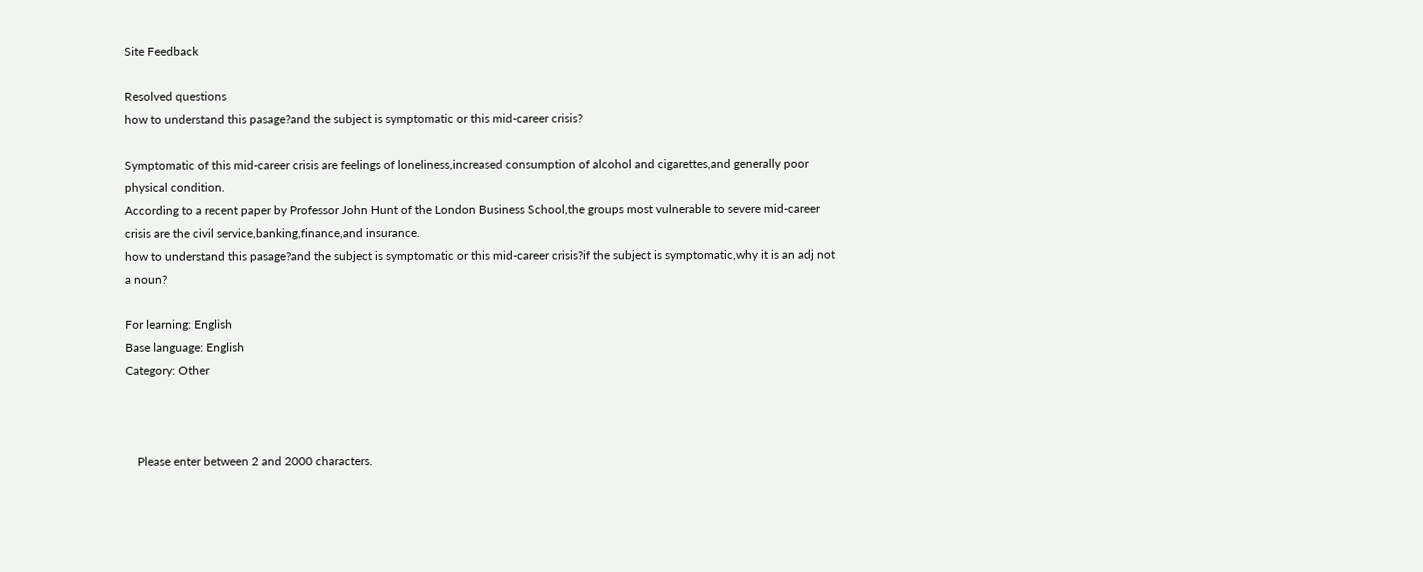Site Feedback

Resolved questions
how to understand this pasage?and the subject is symptomatic or this mid-career crisis?

Symptomatic of this mid-career crisis are feelings of loneliness,increased consumption of alcohol and cigarettes,and generally poor physical condition.
According to a recent paper by Professor John Hunt of the London Business School,the groups most vulnerable to severe mid-career crisis are the civil service,banking,finance,and insurance.
how to understand this pasage?and the subject is symptomatic or this mid-career crisis?if the subject is symptomatic,why it is an adj not a noun?

For learning: English
Base language: English
Category: Other



    Please enter between 2 and 2000 characters.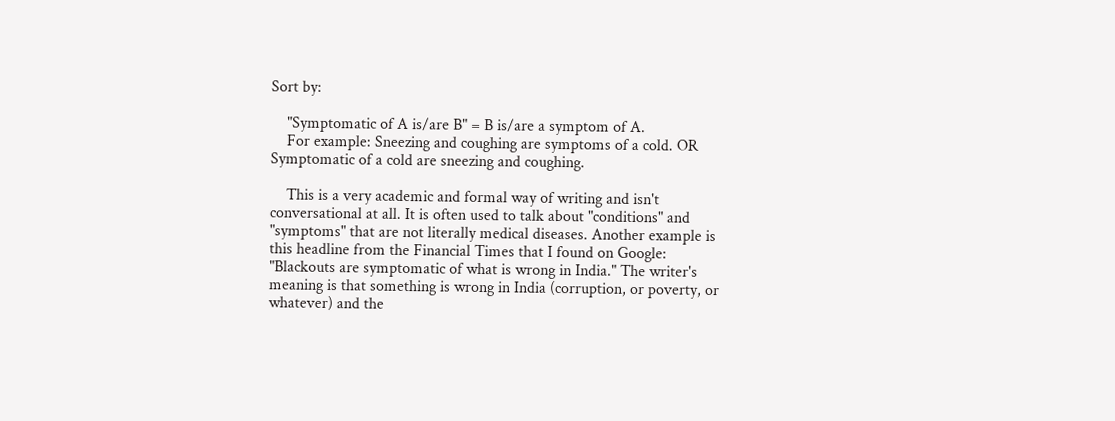Sort by:

    "Symptomatic of A is/are B" = B is/are a symptom of A.
    For example: Sneezing and coughing are symptoms of a cold. OR Symptomatic of a cold are sneezing and coughing.

    This is a very academic and formal way of writing and isn't conversational at all. It is often used to talk about "conditions" and "symptoms" that are not literally medical diseases. Another example is this headline from the Financial Times that I found on Google: "Blackouts are symptomatic of what is wrong in India." The writer's meaning is that something is wrong in India (corruption, or poverty, or whatever) and the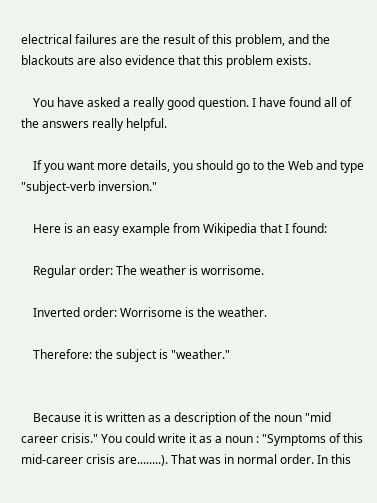electrical failures are the result of this problem, and the blackouts are also evidence that this problem exists.

    You have asked a really good question. I have found all of the answers really helpful.

    If you want more details, you should go to the Web and type "subject-verb inversion."

    Here is an easy example from Wikipedia that I found:

    Regular order: The weather is worrisome.

    Inverted order: Worrisome is the weather.

    Therefore: the subject is "weather."


    Because it is written as a description of the noun "mid career crisis." You could write it as a noun : "Symptoms of this mid-career crisis are........). That was in normal order. In this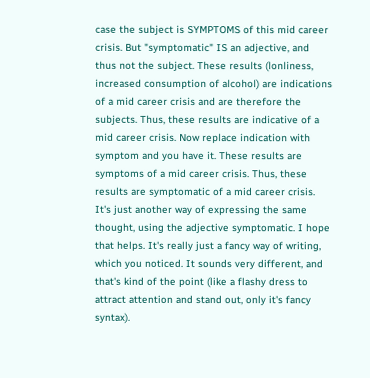case the subject is SYMPTOMS of this mid career crisis. But "symptomatic" IS an adjective, and thus not the subject. These results (lonliness, increased consumption of alcohol) are indications of a mid career crisis and are therefore the subjects. Thus, these results are indicative of a mid career crisis. Now replace indication with symptom and you have it. These results are symptoms of a mid career crisis. Thus, these results are symptomatic of a mid career crisis. It's just another way of expressing the same thought, using the adjective symptomatic. I hope that helps. It's really just a fancy way of writing, which you noticed. It sounds very different, and that's kind of the point (like a flashy dress to attract attention and stand out, only it's fancy syntax).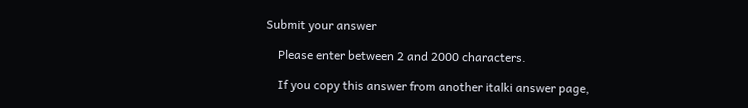Submit your answer

    Please enter between 2 and 2000 characters.

    If you copy this answer from another italki answer page,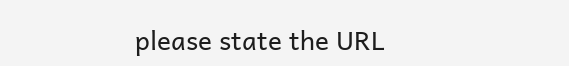please state the URL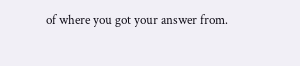of where you got your answer from.